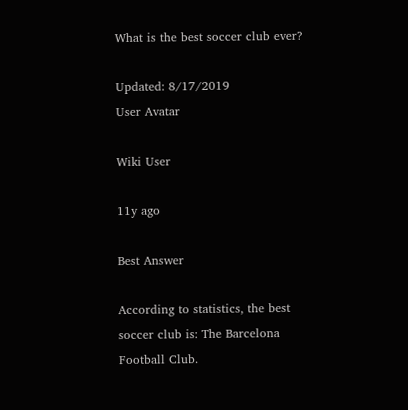What is the best soccer club ever?

Updated: 8/17/2019
User Avatar

Wiki User

11y ago

Best Answer

According to statistics, the best soccer club is: The Barcelona Football Club.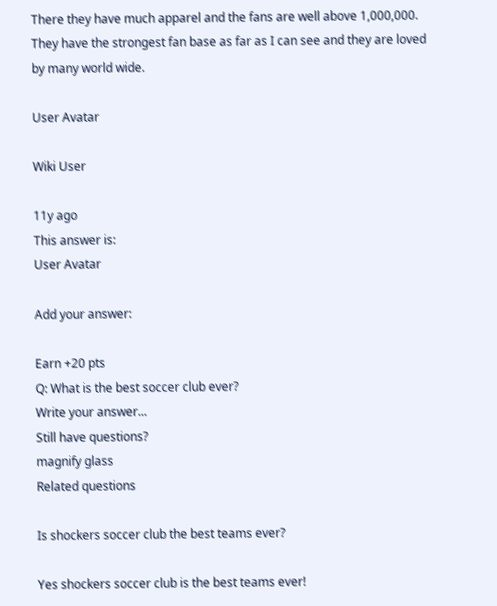There they have much apparel and the fans are well above 1,000,000. They have the strongest fan base as far as I can see and they are loved by many world wide.

User Avatar

Wiki User

11y ago
This answer is:
User Avatar

Add your answer:

Earn +20 pts
Q: What is the best soccer club ever?
Write your answer...
Still have questions?
magnify glass
Related questions

Is shockers soccer club the best teams ever?

Yes shockers soccer club is the best teams ever!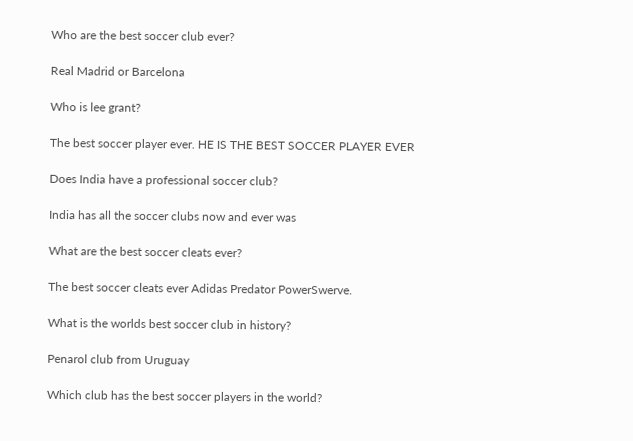Who are the best soccer club ever?

Real Madrid or Barcelona

Who is lee grant?

The best soccer player ever. HE IS THE BEST SOCCER PLAYER EVER

Does India have a professional soccer club?

India has all the soccer clubs now and ever was

What are the best soccer cleats ever?

The best soccer cleats ever Adidas Predator PowerSwerve.

What is the worlds best soccer club in history?

Penarol club from Uruguay

Which club has the best soccer players in the world?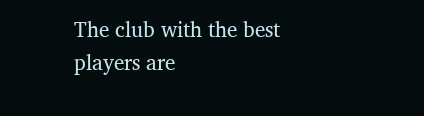The club with the best players are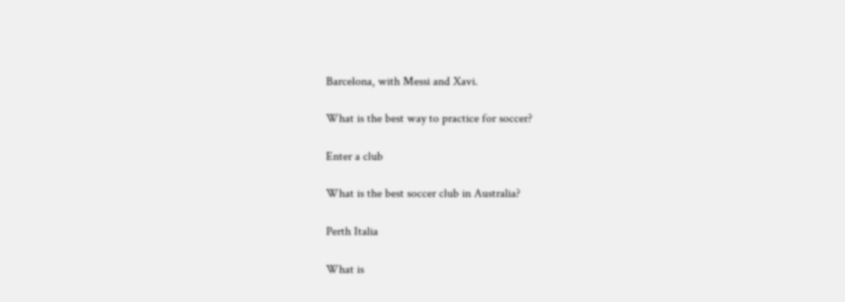Barcelona, with Messi and Xavi.

What is the best way to practice for soccer?

Enter a club

What is the best soccer club in Australia?

Perth Italia

What is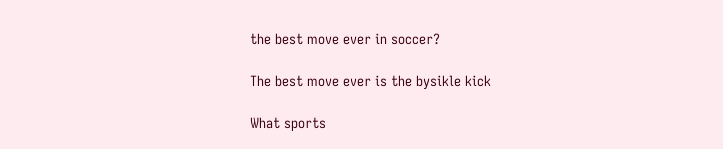the best move ever in soccer?

The best move ever is the bysikle kick

What sports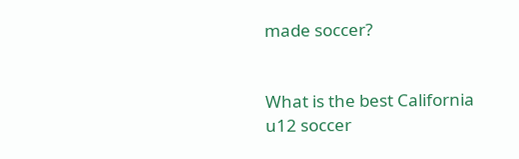made soccer?


What is the best California u12 soccer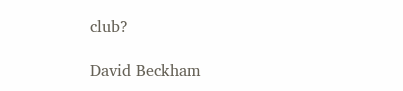club?

David Beckham